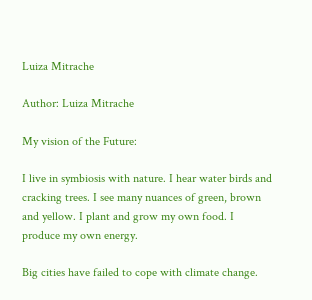Luiza Mitrache

Author: Luiza Mitrache

My vision of the Future:

I live in symbiosis with nature. I hear water birds and cracking trees. I see many nuances of green, brown and yellow. I plant and grow my own food. I produce my own energy.

Big cities have failed to cope with climate change.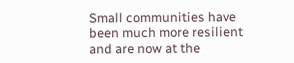Small communities have been much more resilient and are now at the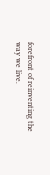forefront of reinventing the way we live.